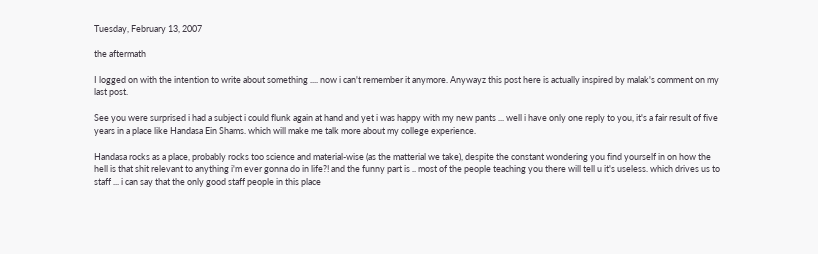Tuesday, February 13, 2007

the aftermath

I logged on with the intention to write about something .... now i can't remember it anymore. Anywayz this post here is actually inspired by malak's comment on my last post.

See you were surprised i had a subject i could flunk again at hand and yet i was happy with my new pants ... well i have only one reply to you, it's a fair result of five years in a place like Handasa Ein Shams. which will make me talk more about my college experience.

Handasa rocks as a place, probably rocks too science and material-wise (as the matterial we take), despite the constant wondering you find yourself in on how the hell is that shit relevant to anything i'm ever gonna do in life?! and the funny part is .. most of the people teaching you there will tell u it's useless. which drives us to staff ... i can say that the only good staff people in this place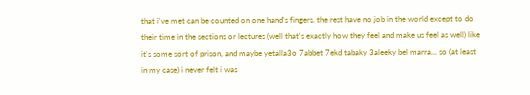that i've met can be counted on one hand's fingers. the rest have no job in the world except to do their time in the sections or lectures (well that's exactly how they feel and make us feel as well) like it's some sort of prison, and maybe yetalla3o 7abbet 7ekd tabaky 3aleeky bel marra... so (at least in my case) i never felt i was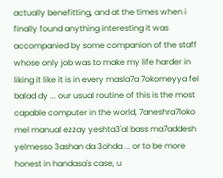actually benefitting, and at the times when i finally found anything interesting it was accompanied by some companion of the staff whose only job was to make my life harder in liking it like it is in every masla7a 7okomeyya fel balad dy ... our usual routine of this is the most capable computer in the world, 7aneshra7loko mel manual ezzay yeshta3'al bass ma7addesh yelmesso 3ashan da 3ohda ... or to be more honest in handasa's case, u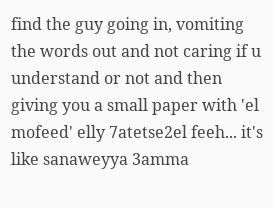find the guy going in, vomiting the words out and not caring if u understand or not and then giving you a small paper with 'el mofeed' elly 7atetse2el feeh... it's like sanaweyya 3amma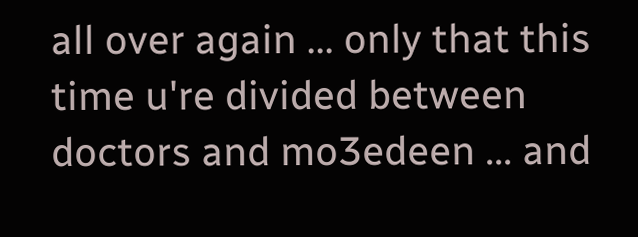all over again ... only that this time u're divided between doctors and mo3edeen ... and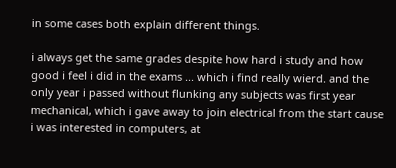in some cases both explain different things.

i always get the same grades despite how hard i study and how good i feel i did in the exams ... which i find really wierd. and the only year i passed without flunking any subjects was first year mechanical, which i gave away to join electrical from the start cause i was interested in computers, at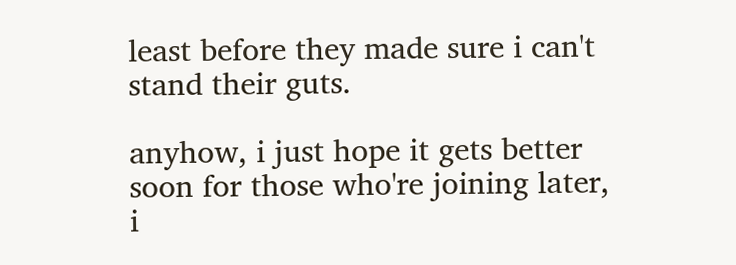least before they made sure i can't stand their guts.

anyhow, i just hope it gets better soon for those who're joining later, i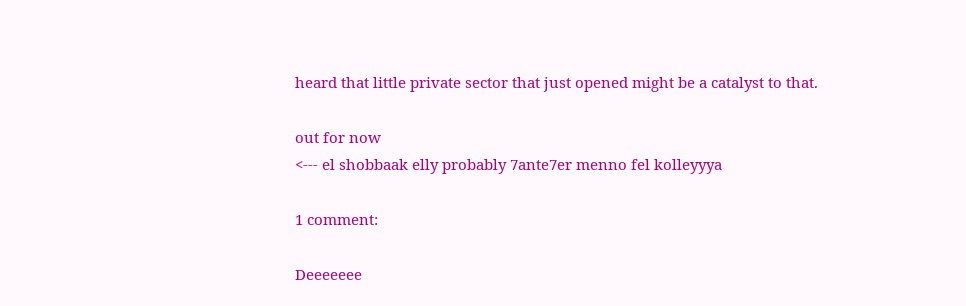heard that little private sector that just opened might be a catalyst to that.

out for now
<--- el shobbaak elly probably 7ante7er menno fel kolleyyya

1 comment:

Deeeeeee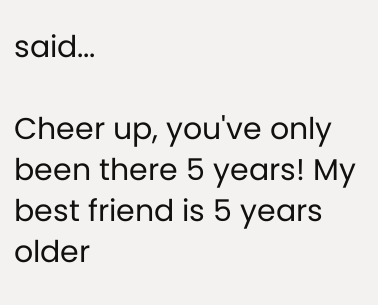said...

Cheer up, you've only been there 5 years! My best friend is 5 years older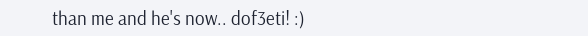than me and he's now.. dof3eti! :)